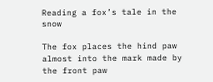Reading a fox’s tale in the snow

The fox places the hind paw almost into the mark made by the front paw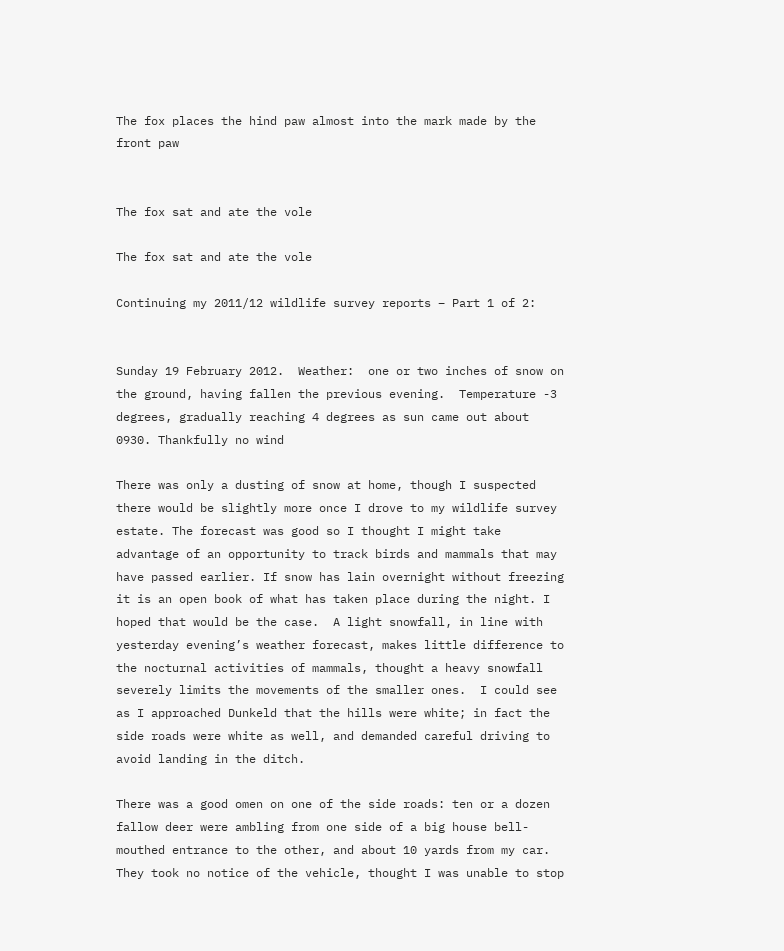The fox places the hind paw almost into the mark made by the front paw


The fox sat and ate the vole

The fox sat and ate the vole

Continuing my 2011/12 wildlife survey reports – Part 1 of 2:


Sunday 19 February 2012.  Weather:  one or two inches of snow on the ground, having fallen the previous evening.  Temperature -3 degrees, gradually reaching 4 degrees as sun came out about 0930. Thankfully no wind

There was only a dusting of snow at home, though I suspected there would be slightly more once I drove to my wildlife survey estate. The forecast was good so I thought I might take advantage of an opportunity to track birds and mammals that may have passed earlier. If snow has lain overnight without freezing it is an open book of what has taken place during the night. I hoped that would be the case.  A light snowfall, in line with yesterday evening’s weather forecast, makes little difference to the nocturnal activities of mammals, thought a heavy snowfall severely limits the movements of the smaller ones.  I could see as I approached Dunkeld that the hills were white; in fact the side roads were white as well, and demanded careful driving to avoid landing in the ditch.

There was a good omen on one of the side roads: ten or a dozen fallow deer were ambling from one side of a big house bell-mouthed entrance to the other, and about 10 yards from my car. They took no notice of the vehicle, thought I was unable to stop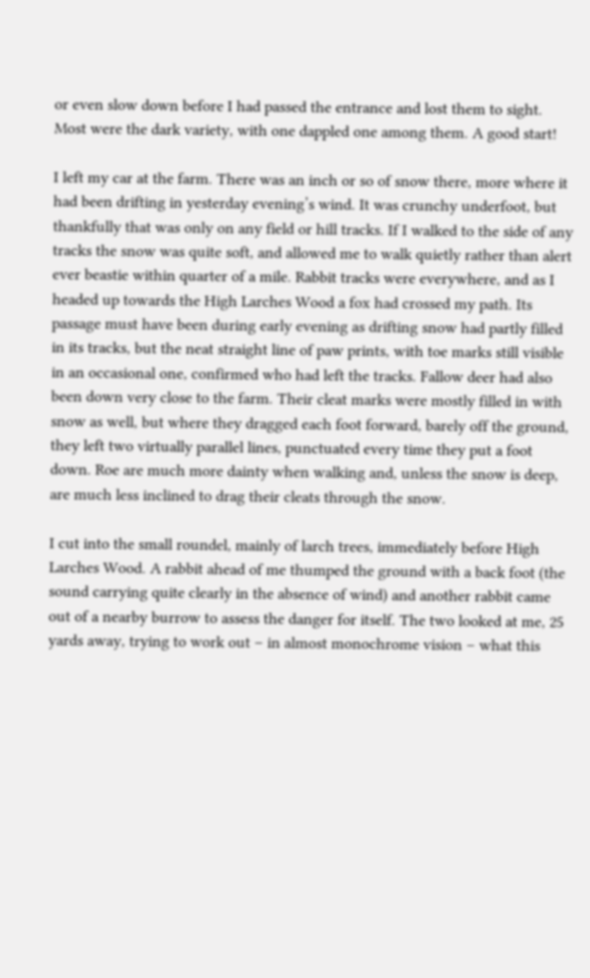or even slow down before I had passed the entrance and lost them to sight. Most were the dark variety, with one dappled one among them. A good start!

I left my car at the farm. There was an inch or so of snow there, more where it had been drifting in yesterday evening’s wind. It was crunchy underfoot, but thankfully that was only on any field or hill tracks. If I walked to the side of any tracks the snow was quite soft, and allowed me to walk quietly rather than alert ever beastie within quarter of a mile. Rabbit tracks were everywhere, and as I headed up towards the High Larches Wood a fox had crossed my path. Its passage must have been during early evening as drifting snow had partly filled in its tracks, but the neat straight line of paw prints, with toe marks still visible in an occasional one, confirmed who had left the tracks. Fallow deer had also been down very close to the farm. Their cleat marks were mostly filled in with snow as well, but where they dragged each foot forward, barely off the ground, they left two virtually parallel lines, punctuated every time they put a foot down. Roe are much more dainty when walking and, unless the snow is deep, are much less inclined to drag their cleats through the snow.

I cut into the small roundel, mainly of larch trees, immediately before High Larches Wood. A rabbit ahead of me thumped the ground with a back foot (the sound carrying quite clearly in the absence of wind) and another rabbit came out of a nearby burrow to assess the danger for itself. The two looked at me, 25 yards away, trying to work out – in almost monochrome vision – what this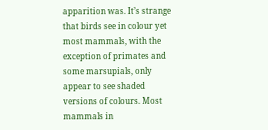apparition was. It’s strange that birds see in colour yet most mammals, with the exception of primates and some marsupials, only appear to see shaded versions of colours. Most mammals in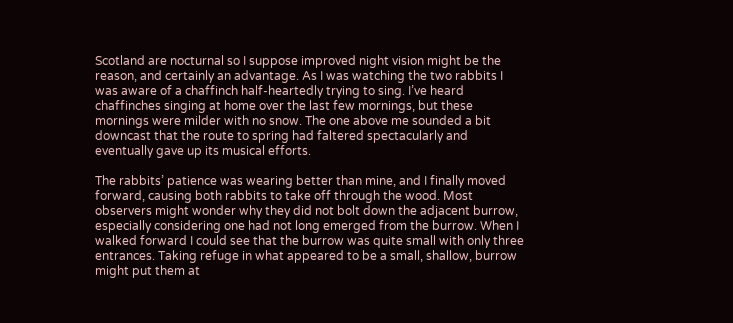Scotland are nocturnal so I suppose improved night vision might be the reason, and certainly an advantage. As I was watching the two rabbits I was aware of a chaffinch half-heartedly trying to sing. I’ve heard chaffinches singing at home over the last few mornings, but these mornings were milder with no snow. The one above me sounded a bit downcast that the route to spring had faltered spectacularly and eventually gave up its musical efforts.

The rabbits’ patience was wearing better than mine, and I finally moved forward, causing both rabbits to take off through the wood. Most observers might wonder why they did not bolt down the adjacent burrow, especially considering one had not long emerged from the burrow. When I walked forward I could see that the burrow was quite small with only three entrances. Taking refuge in what appeared to be a small, shallow, burrow might put them at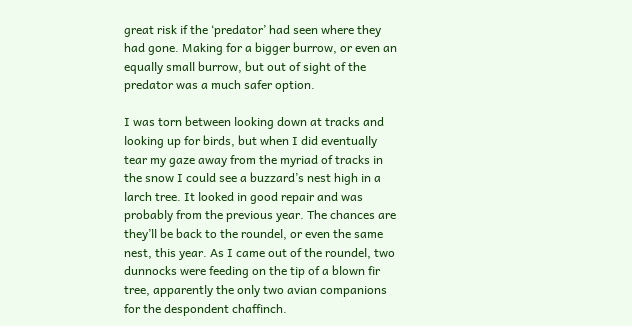great risk if the ‘predator’ had seen where they had gone. Making for a bigger burrow, or even an equally small burrow, but out of sight of the predator was a much safer option.

I was torn between looking down at tracks and looking up for birds, but when I did eventually tear my gaze away from the myriad of tracks in the snow I could see a buzzard’s nest high in a larch tree. It looked in good repair and was probably from the previous year. The chances are they’ll be back to the roundel, or even the same nest, this year. As I came out of the roundel, two dunnocks were feeding on the tip of a blown fir tree, apparently the only two avian companions for the despondent chaffinch.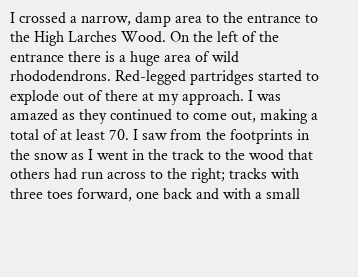I crossed a narrow, damp area to the entrance to the High Larches Wood. On the left of the entrance there is a huge area of wild rhododendrons. Red-legged partridges started to explode out of there at my approach. I was amazed as they continued to come out, making a total of at least 70. I saw from the footprints in the snow as I went in the track to the wood that others had run across to the right; tracks with three toes forward, one back and with a small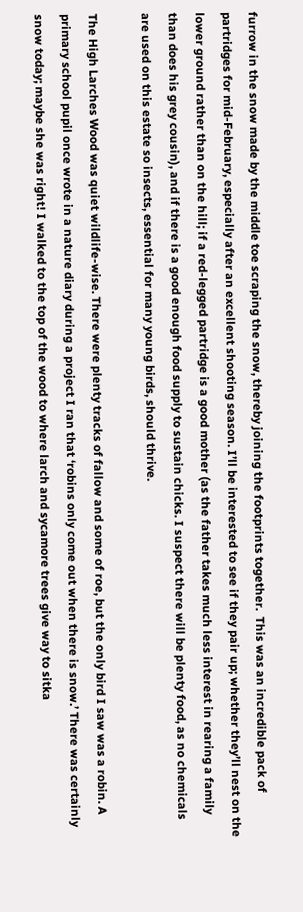furrow in the snow made by the middle toe scraping the snow, thereby joining the footprints together.  This was an incredible pack of partridges for mid-February, especially after an excellent shooting season. I’ll be interested to see if they pair up; whether they’ll nest on the lower ground rather than on the hill; if a red-legged partridge is a good mother (as the father takes much less interest in rearing a family than does his grey cousin), and if there is a good enough food supply to sustain chicks. I suspect there will be plenty food, as no chemicals are used on this estate so insects, essential for many young birds, should thrive.

The High Larches Wood was quiet wildlife-wise. There were plenty tracks of fallow and some of roe, but the only bird I saw was a robin. A primary school pupil once wrote in a nature diary during a project I ran that ‘robins only come out when there is snow.’ There was certainly snow today; maybe she was right! I walked to the top of the wood to where larch and sycamore trees give way to sitka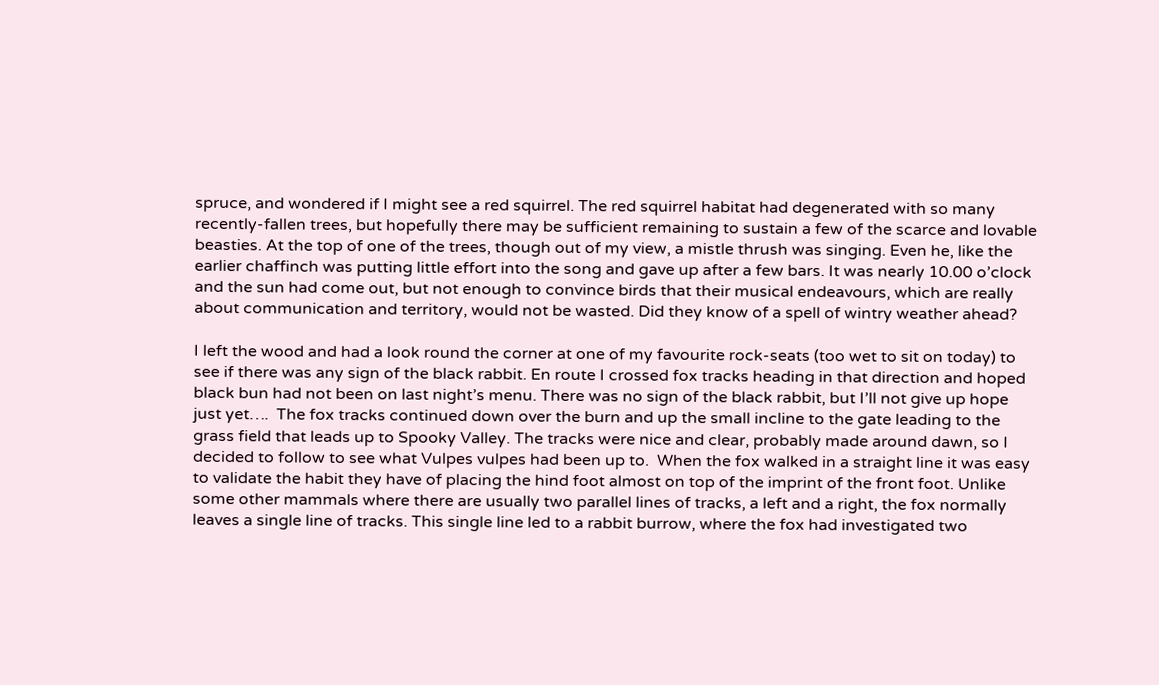spruce, and wondered if I might see a red squirrel. The red squirrel habitat had degenerated with so many recently-fallen trees, but hopefully there may be sufficient remaining to sustain a few of the scarce and lovable beasties. At the top of one of the trees, though out of my view, a mistle thrush was singing. Even he, like the earlier chaffinch was putting little effort into the song and gave up after a few bars. It was nearly 10.00 o’clock and the sun had come out, but not enough to convince birds that their musical endeavours, which are really about communication and territory, would not be wasted. Did they know of a spell of wintry weather ahead?

I left the wood and had a look round the corner at one of my favourite rock-seats (too wet to sit on today) to see if there was any sign of the black rabbit. En route I crossed fox tracks heading in that direction and hoped black bun had not been on last night’s menu. There was no sign of the black rabbit, but I’ll not give up hope just yet….  The fox tracks continued down over the burn and up the small incline to the gate leading to the grass field that leads up to Spooky Valley. The tracks were nice and clear, probably made around dawn, so I decided to follow to see what Vulpes vulpes had been up to.  When the fox walked in a straight line it was easy to validate the habit they have of placing the hind foot almost on top of the imprint of the front foot. Unlike some other mammals where there are usually two parallel lines of tracks, a left and a right, the fox normally leaves a single line of tracks. This single line led to a rabbit burrow, where the fox had investigated two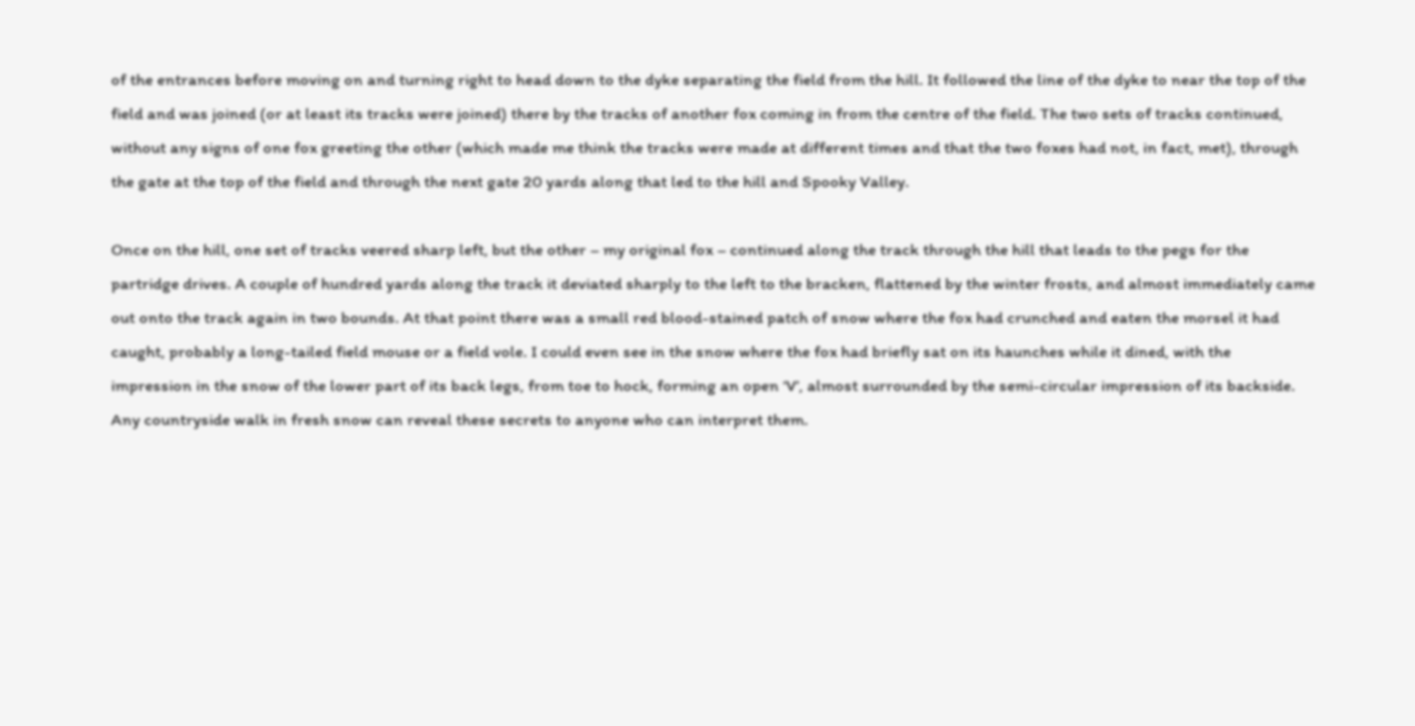of the entrances before moving on and turning right to head down to the dyke separating the field from the hill. It followed the line of the dyke to near the top of the field and was joined (or at least its tracks were joined) there by the tracks of another fox coming in from the centre of the field. The two sets of tracks continued, without any signs of one fox greeting the other (which made me think the tracks were made at different times and that the two foxes had not, in fact, met), through the gate at the top of the field and through the next gate 20 yards along that led to the hill and Spooky Valley.

Once on the hill, one set of tracks veered sharp left, but the other – my original fox – continued along the track through the hill that leads to the pegs for the partridge drives. A couple of hundred yards along the track it deviated sharply to the left to the bracken, flattened by the winter frosts, and almost immediately came out onto the track again in two bounds. At that point there was a small red blood-stained patch of snow where the fox had crunched and eaten the morsel it had caught, probably a long-tailed field mouse or a field vole. I could even see in the snow where the fox had briefly sat on its haunches while it dined, with the impression in the snow of the lower part of its back legs, from toe to hock, forming an open ‘V’, almost surrounded by the semi-circular impression of its backside.  Any countryside walk in fresh snow can reveal these secrets to anyone who can interpret them.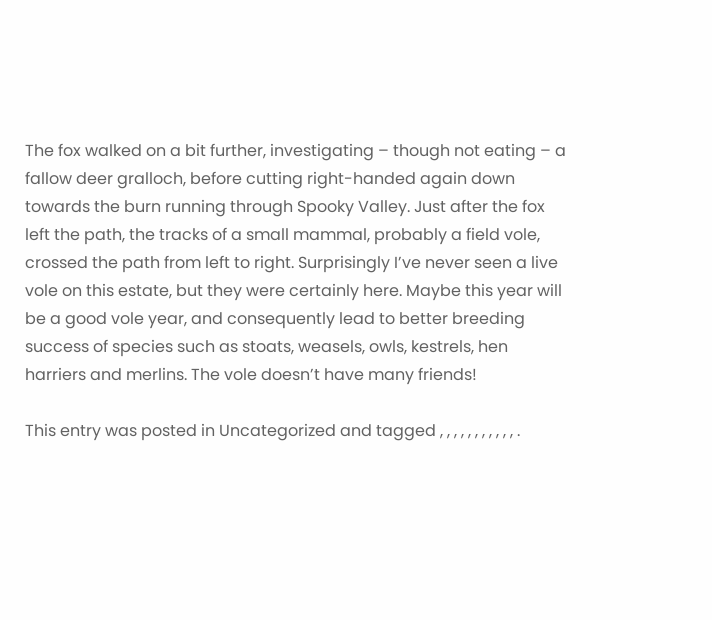The fox walked on a bit further, investigating – though not eating – a fallow deer gralloch, before cutting right-handed again down towards the burn running through Spooky Valley. Just after the fox left the path, the tracks of a small mammal, probably a field vole, crossed the path from left to right. Surprisingly I’ve never seen a live vole on this estate, but they were certainly here. Maybe this year will be a good vole year, and consequently lead to better breeding success of species such as stoats, weasels, owls, kestrels, hen harriers and merlins. The vole doesn’t have many friends!

This entry was posted in Uncategorized and tagged , , , , , , , , , , , .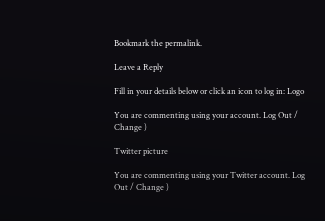Bookmark the permalink.

Leave a Reply

Fill in your details below or click an icon to log in: Logo

You are commenting using your account. Log Out / Change )

Twitter picture

You are commenting using your Twitter account. Log Out / Change )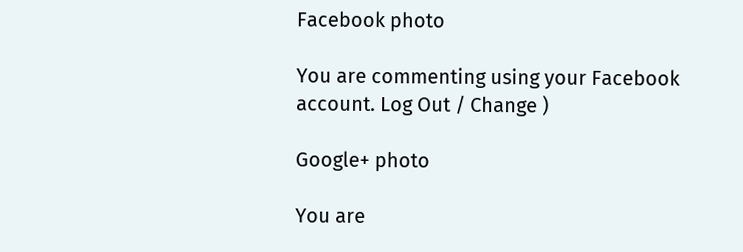Facebook photo

You are commenting using your Facebook account. Log Out / Change )

Google+ photo

You are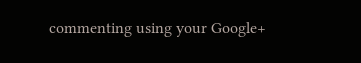commenting using your Google+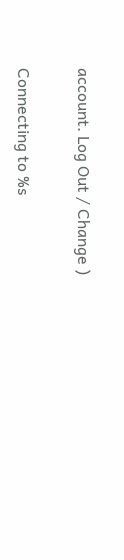account. Log Out / Change )

Connecting to %s